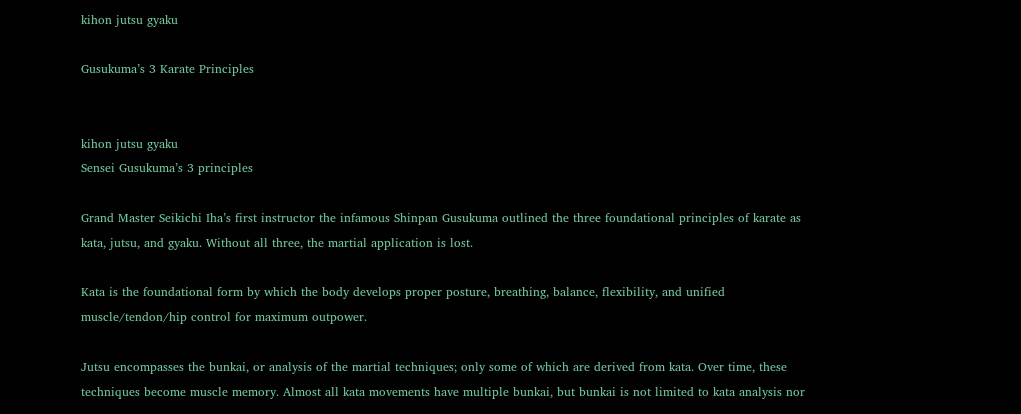kihon jutsu gyaku

Gusukuma’s 3 Karate Principles


kihon jutsu gyaku
Sensei Gusukuma’s 3 principles

Grand Master Seikichi Iha’s first instructor the infamous Shinpan Gusukuma outlined the three foundational principles of karate as kata, jutsu, and gyaku. Without all three, the martial application is lost.

Kata is the foundational form by which the body develops proper posture, breathing, balance, flexibility, and unified muscle/tendon/hip control for maximum outpower.

Jutsu encompasses the bunkai, or analysis of the martial techniques; only some of which are derived from kata. Over time, these techniques become muscle memory. Almost all kata movements have multiple bunkai, but bunkai is not limited to kata analysis nor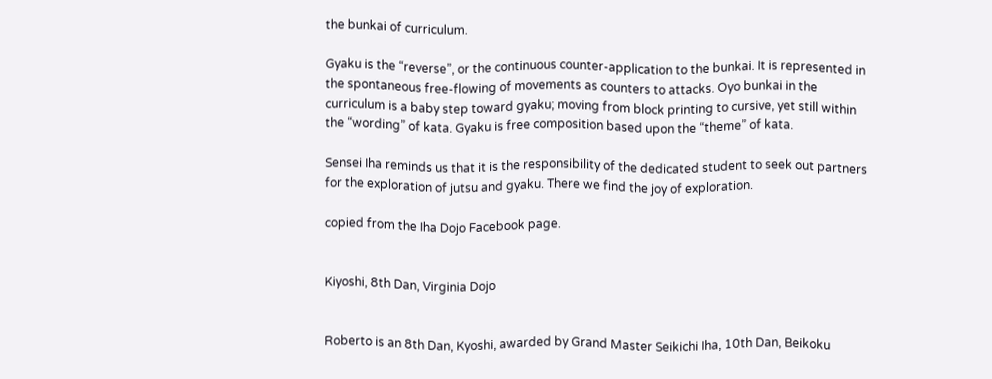the bunkai of curriculum.

Gyaku is the “reverse”, or the continuous counter-application to the bunkai. It is represented in the spontaneous free-flowing of movements as counters to attacks. Oyo bunkai in the curriculum is a baby step toward gyaku; moving from block printing to cursive, yet still within the “wording” of kata. Gyaku is free composition based upon the “theme” of kata.

Sensei Iha reminds us that it is the responsibility of the dedicated student to seek out partners for the exploration of jutsu and gyaku. There we find the joy of exploration.

copied from the Iha Dojo Facebook page.


Kiyoshi, 8th Dan, Virginia Dojo


Roberto is an 8th Dan, Kyoshi, awarded by Grand Master Seikichi Iha, 10th Dan, Beikoku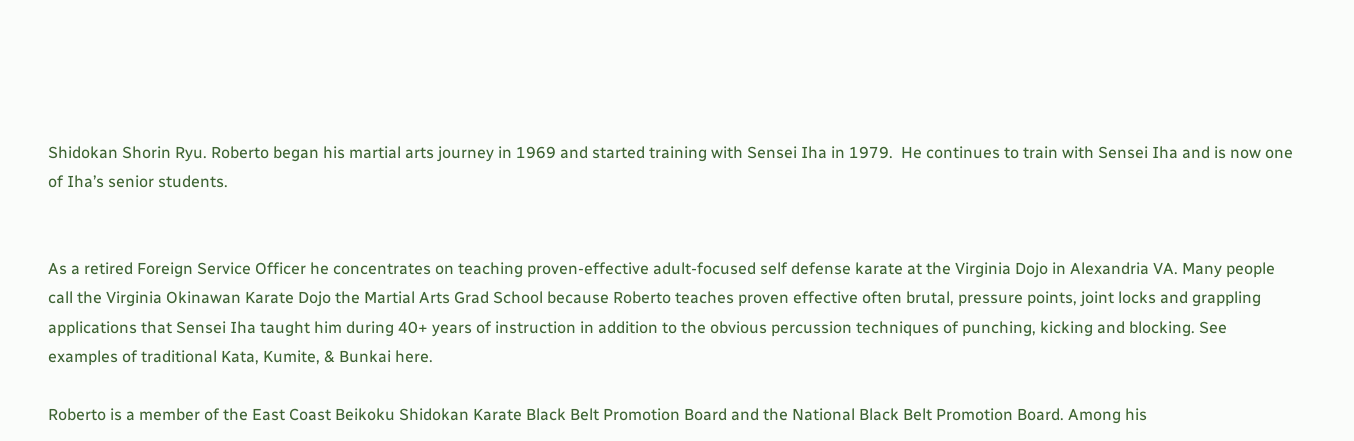Shidokan Shorin Ryu. Roberto began his martial arts journey in 1969 and started training with Sensei Iha in 1979.  He continues to train with Sensei Iha and is now one of Iha’s senior students.


As a retired Foreign Service Officer he concentrates on teaching proven-effective adult-focused self defense karate at the Virginia Dojo in Alexandria VA. Many people call the Virginia Okinawan Karate Dojo the Martial Arts Grad School because Roberto teaches proven effective often brutal, pressure points, joint locks and grappling applications that Sensei Iha taught him during 40+ years of instruction in addition to the obvious percussion techniques of punching, kicking and blocking. See examples of traditional Kata, Kumite, & Bunkai here.

Roberto is a member of the East Coast Beikoku Shidokan Karate Black Belt Promotion Board and the National Black Belt Promotion Board. Among his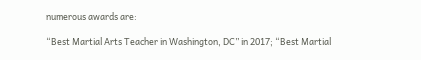numerous awards are:

“Best Martial Arts Teacher in Washington, DC” in 2017; “Best Martial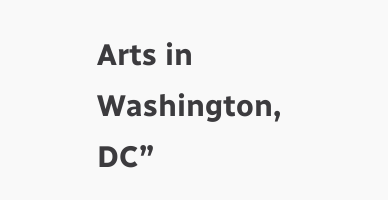Arts in Washington, DC”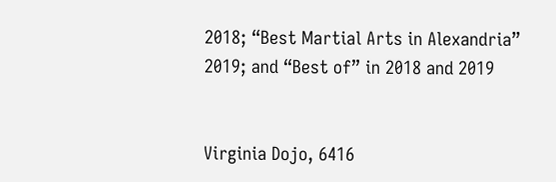2018; “Best Martial Arts in Alexandria” 2019; and “Best of” in 2018 and 2019


Virginia Dojo, 6416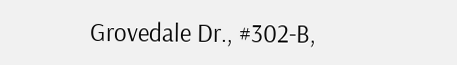Grovedale Dr., #302-B,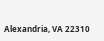Alexandria, VA 22310